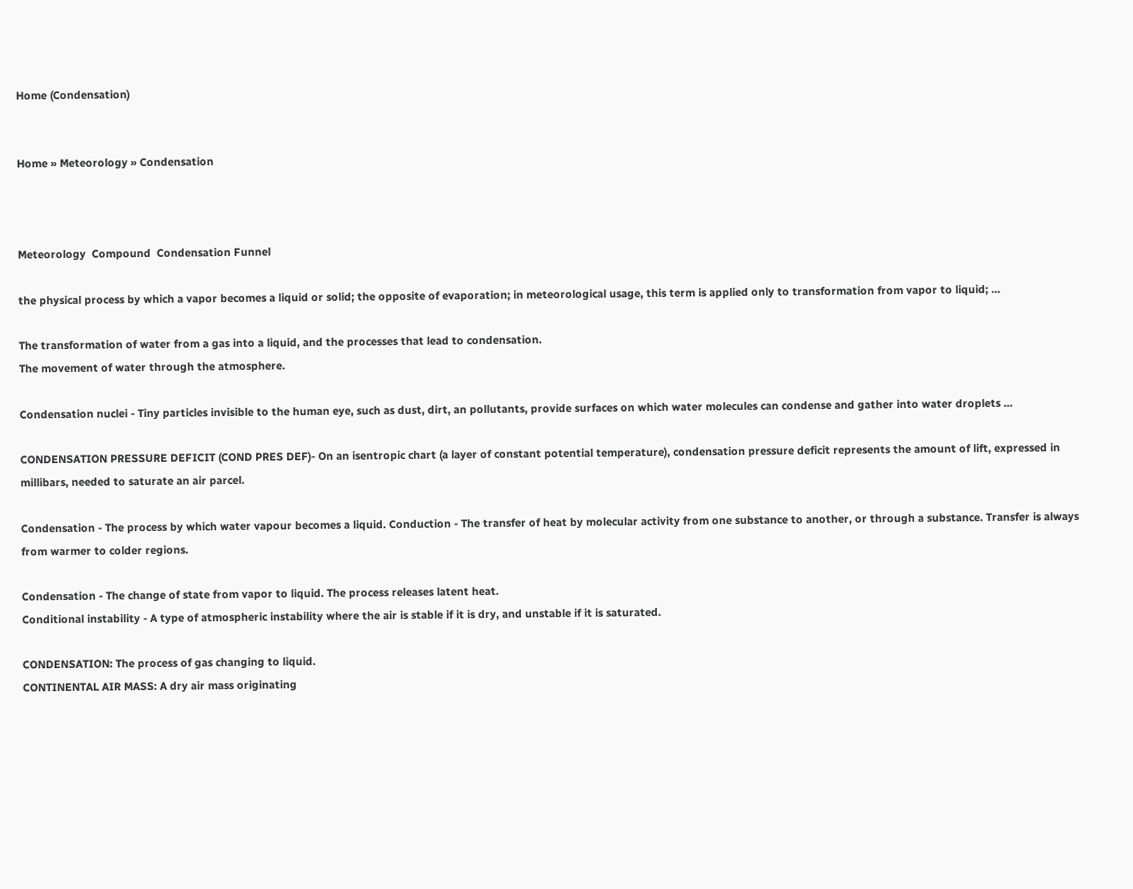Home (Condensation)


Home » Meteorology » Condensation



Meteorology  Compound  Condensation Funnel

the physical process by which a vapor becomes a liquid or solid; the opposite of evaporation; in meteorological usage, this term is applied only to transformation from vapor to liquid; ...

The transformation of water from a gas into a liquid, and the processes that lead to condensation.
The movement of water through the atmosphere.

Condensation nuclei - Tiny particles invisible to the human eye, such as dust, dirt, an pollutants, provide surfaces on which water molecules can condense and gather into water droplets ...

CONDENSATION PRESSURE DEFICIT (COND PRES DEF)- On an isentropic chart (a layer of constant potential temperature), condensation pressure deficit represents the amount of lift, expressed in millibars, needed to saturate an air parcel.

Condensation - The process by which water vapour becomes a liquid. Conduction - The transfer of heat by molecular activity from one substance to another, or through a substance. Transfer is always from warmer to colder regions.

Condensation - The change of state from vapor to liquid. The process releases latent heat.
Conditional instability - A type of atmospheric instability where the air is stable if it is dry, and unstable if it is saturated.

CONDENSATION: The process of gas changing to liquid.
CONTINENTAL AIR MASS: A dry air mass originating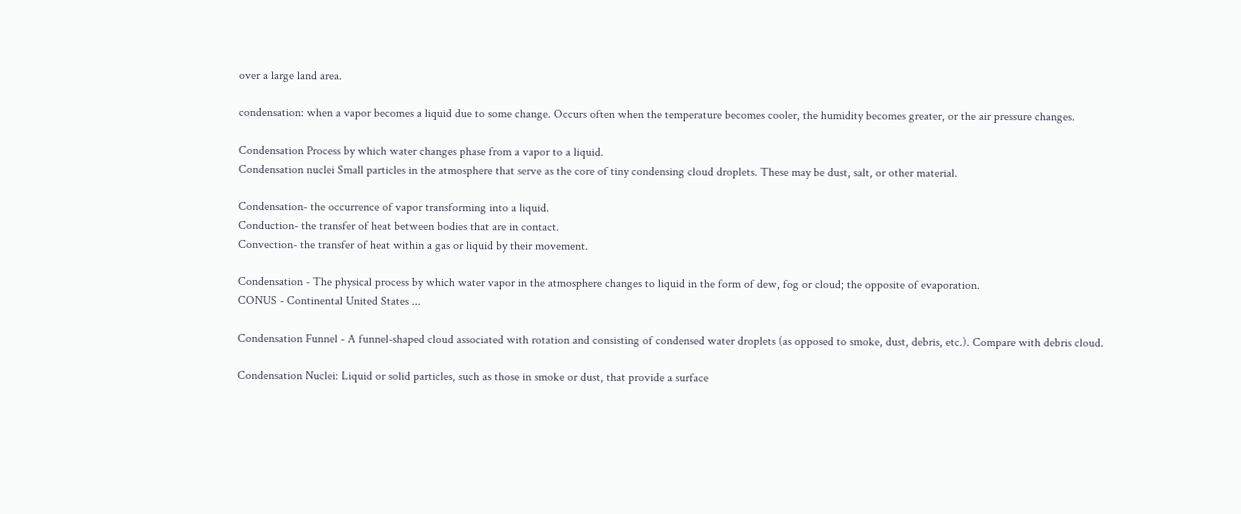over a large land area.

condensation: when a vapor becomes a liquid due to some change. Occurs often when the temperature becomes cooler, the humidity becomes greater, or the air pressure changes.

Condensation Process by which water changes phase from a vapor to a liquid.
Condensation nuclei Small particles in the atmosphere that serve as the core of tiny condensing cloud droplets. These may be dust, salt, or other material.

Condensation- the occurrence of vapor transforming into a liquid.
Conduction- the transfer of heat between bodies that are in contact.
Convection- the transfer of heat within a gas or liquid by their movement.

Condensation - The physical process by which water vapor in the atmosphere changes to liquid in the form of dew, fog or cloud; the opposite of evaporation.
CONUS - Continental United States ...

Condensation Funnel - A funnel-shaped cloud associated with rotation and consisting of condensed water droplets (as opposed to smoke, dust, debris, etc.). Compare with debris cloud.

Condensation Nuclei: Liquid or solid particles, such as those in smoke or dust, that provide a surface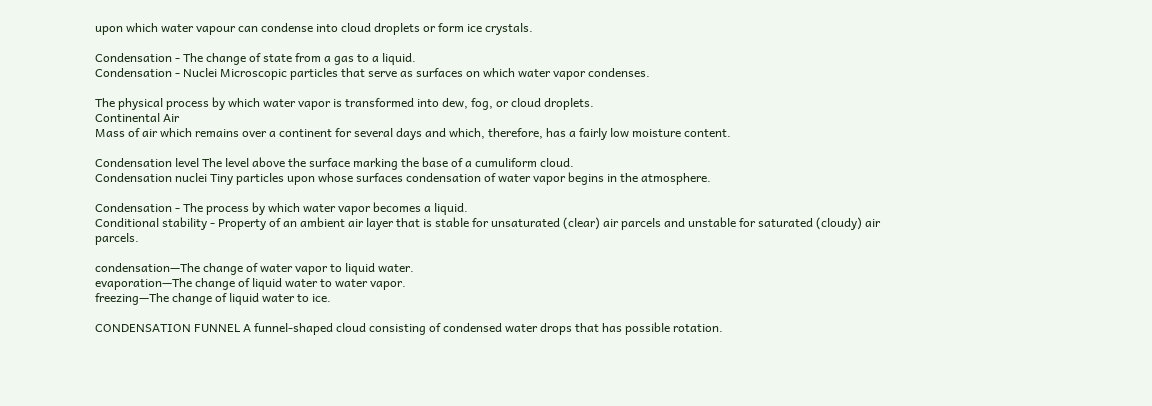upon which water vapour can condense into cloud droplets or form ice crystals.

Condensation - The change of state from a gas to a liquid.
Condensation - Nuclei Microscopic particles that serve as surfaces on which water vapor condenses.

The physical process by which water vapor is transformed into dew, fog, or cloud droplets.
Continental Air
Mass of air which remains over a continent for several days and which, therefore, has a fairly low moisture content.

Condensation level The level above the surface marking the base of a cumuliform cloud.
Condensation nuclei Tiny particles upon whose surfaces condensation of water vapor begins in the atmosphere.

Condensation - The process by which water vapor becomes a liquid.
Conditional stability - Property of an ambient air layer that is stable for unsaturated (clear) air parcels and unstable for saturated (cloudy) air parcels.

condensation—The change of water vapor to liquid water.
evaporation—The change of liquid water to water vapor.
freezing—The change of liquid water to ice.

CONDENSATION FUNNEL A funnel-shaped cloud consisting of condensed water drops that has possible rotation.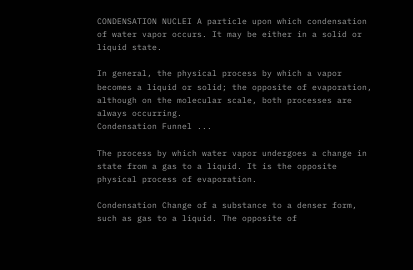CONDENSATION NUCLEI A particle upon which condensation of water vapor occurs. It may be either in a solid or liquid state.

In general, the physical process by which a vapor becomes a liquid or solid; the opposite of evaporation, although on the molecular scale, both processes are always occurring.
Condensation Funnel ...

The process by which water vapor undergoes a change in state from a gas to a liquid. It is the opposite physical process of evaporation.

Condensation Change of a substance to a denser form, such as gas to a liquid. The opposite of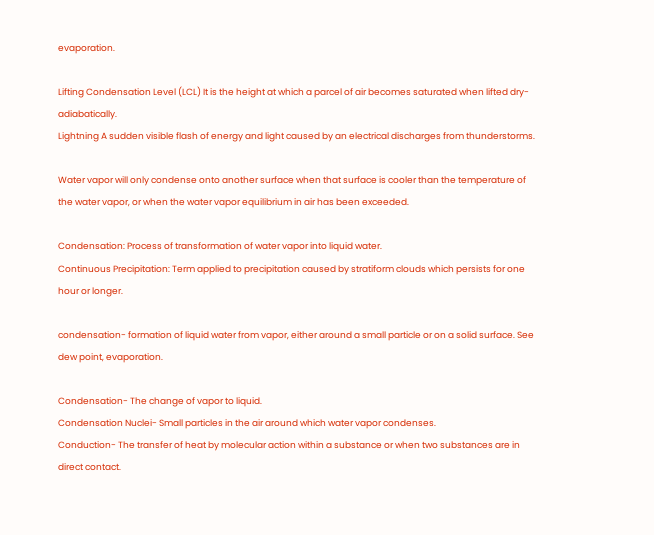evaporation.

Lifting Condensation Level (LCL) It is the height at which a parcel of air becomes saturated when lifted dry-adiabatically.
Lightning A sudden visible flash of energy and light caused by an electrical discharges from thunderstorms.

Water vapor will only condense onto another surface when that surface is cooler than the temperature of the water vapor, or when the water vapor equilibrium in air has been exceeded.

Condensation: Process of transformation of water vapor into liquid water.
Continuous Precipitation: Term applied to precipitation caused by stratiform clouds which persists for one hour or longer.

condensation- formation of liquid water from vapor, either around a small particle or on a solid surface. See dew point, evaporation.

Condensation- The change of vapor to liquid.
Condensation Nuclei- Small particles in the air around which water vapor condenses.
Conduction- The transfer of heat by molecular action within a substance or when two substances are in direct contact.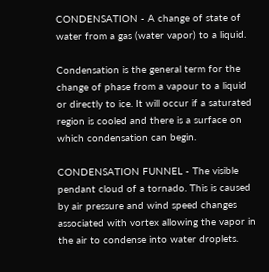CONDENSATION - A change of state of water from a gas (water vapor) to a liquid.

Condensation is the general term for the change of phase from a vapour to a liquid or directly to ice. It will occur if a saturated region is cooled and there is a surface on which condensation can begin.

CONDENSATION FUNNEL - The visible pendant cloud of a tornado. This is caused by air pressure and wind speed changes associated with vortex allowing the vapor in the air to condense into water droplets.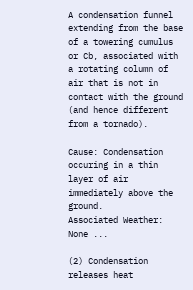A condensation funnel extending from the base of a towering cumulus or Cb, associated with a rotating column of air that is not in contact with the ground (and hence different from a tornado).

Cause: Condensation occuring in a thin layer of air immediately above the ground.
Associated Weather: None ...

(2) Condensation releases heat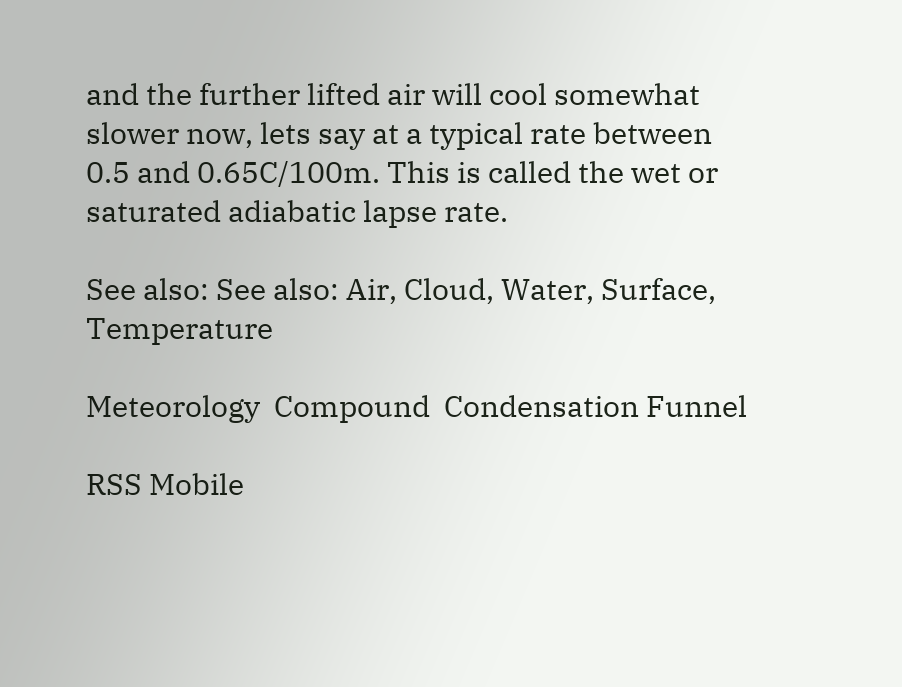and the further lifted air will cool somewhat slower now, lets say at a typical rate between 0.5 and 0.65C/100m. This is called the wet or saturated adiabatic lapse rate.

See also: See also: Air, Cloud, Water, Surface, Temperature

Meteorology  Compound  Condensation Funnel

RSS Mobile